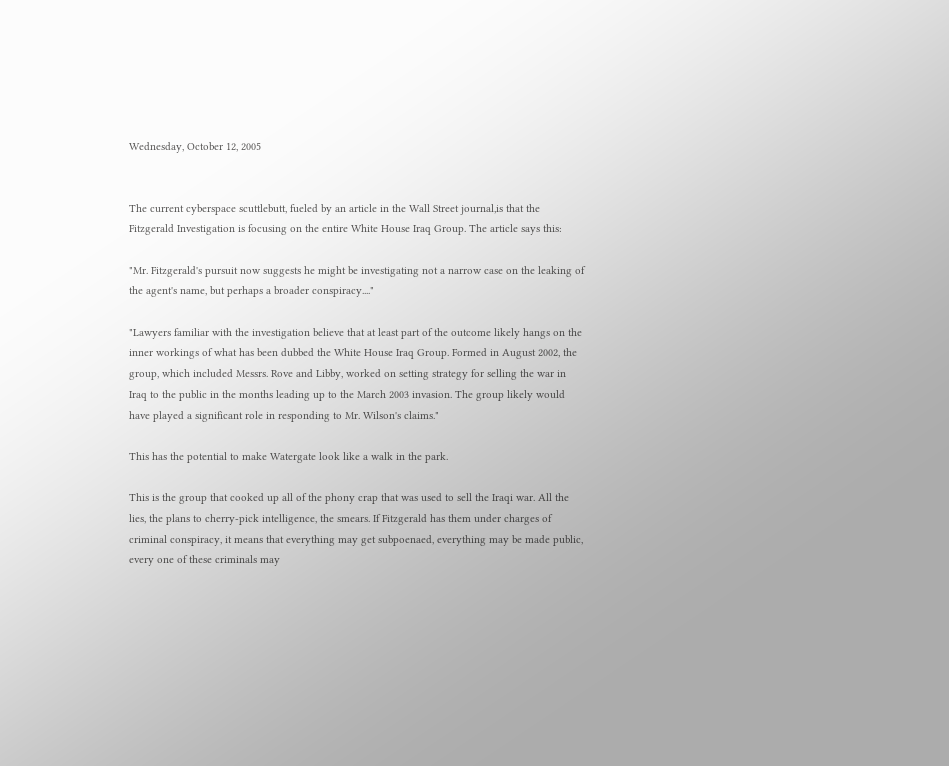Wednesday, October 12, 2005


The current cyberspace scuttlebutt, fueled by an article in the Wall Street journal,is that the Fitzgerald Investigation is focusing on the entire White House Iraq Group. The article says this:

"Mr. Fitzgerald's pursuit now suggests he might be investigating not a narrow case on the leaking of the agent's name, but perhaps a broader conspiracy...."

"Lawyers familiar with the investigation believe that at least part of the outcome likely hangs on the inner workings of what has been dubbed the White House Iraq Group. Formed in August 2002, the group, which included Messrs. Rove and Libby, worked on setting strategy for selling the war in Iraq to the public in the months leading up to the March 2003 invasion. The group likely would have played a significant role in responding to Mr. Wilson's claims."

This has the potential to make Watergate look like a walk in the park.

This is the group that cooked up all of the phony crap that was used to sell the Iraqi war. All the lies, the plans to cherry-pick intelligence, the smears. If Fitzgerald has them under charges of criminal conspiracy, it means that everything may get subpoenaed, everything may be made public, every one of these criminals may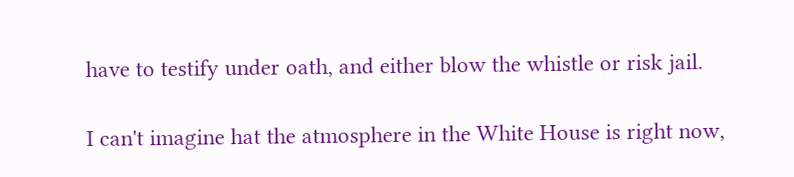have to testify under oath, and either blow the whistle or risk jail.

I can't imagine hat the atmosphere in the White House is right now,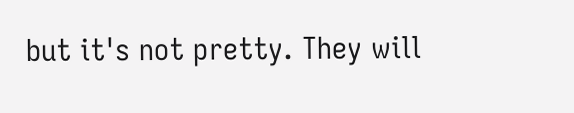but it's not pretty. They will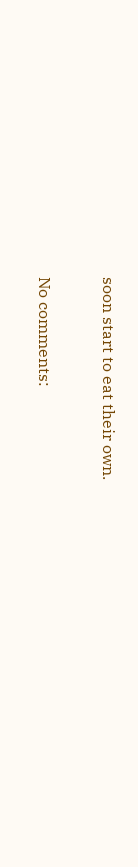soon start to eat their own.

No comments: